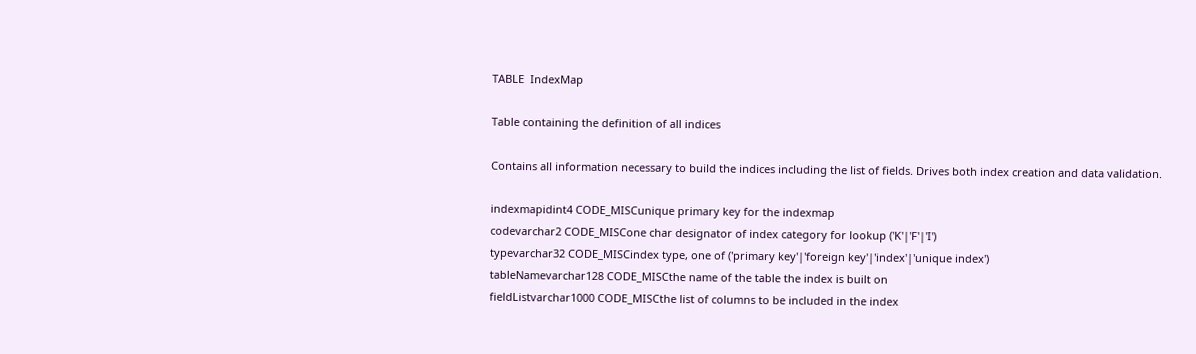TABLE  IndexMap

Table containing the definition of all indices

Contains all information necessary to build the indices including the list of fields. Drives both index creation and data validation.

indexmapidint4 CODE_MISCunique primary key for the indexmap
codevarchar2 CODE_MISCone char designator of index category for lookup ('K'|'F'|'I')
typevarchar32 CODE_MISCindex type, one of ('primary key'|'foreign key'|'index'|'unique index')
tableNamevarchar128 CODE_MISCthe name of the table the index is built on
fieldListvarchar1000 CODE_MISCthe list of columns to be included in the index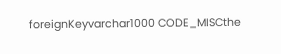foreignKeyvarchar1000 CODE_MISCthe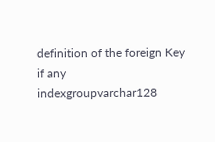definition of the foreign Key if any
indexgroupvarchar128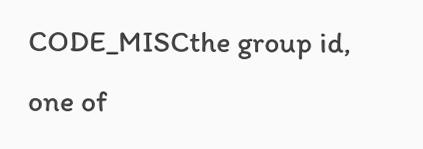CODE_MISCthe group id, one of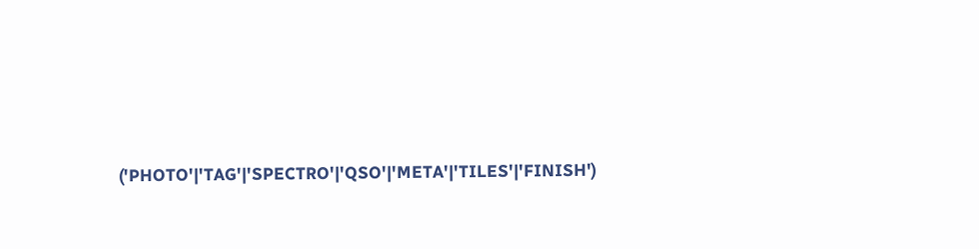('PHOTO'|'TAG'|'SPECTRO'|'QSO'|'META'|'TILES'|'FINISH')